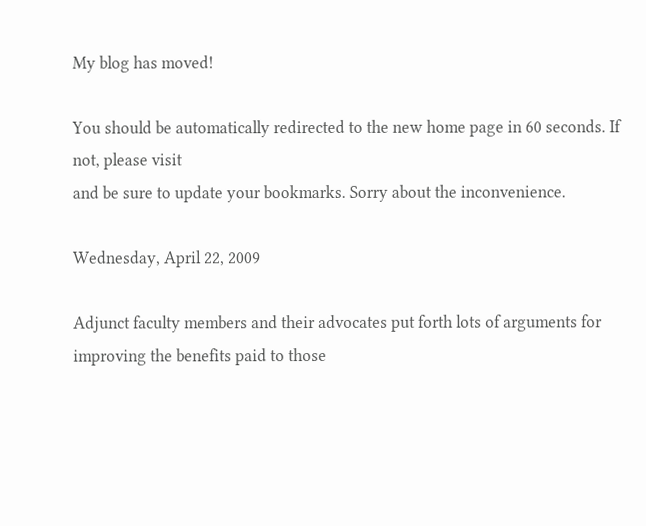My blog has moved!

You should be automatically redirected to the new home page in 60 seconds. If not, please visit
and be sure to update your bookmarks. Sorry about the inconvenience.

Wednesday, April 22, 2009

Adjunct faculty members and their advocates put forth lots of arguments for improving the benefits paid to those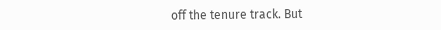off the tenure track. But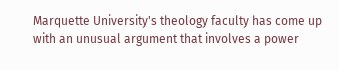Marquette University's theology faculty has come up with an unusual argument that involves a power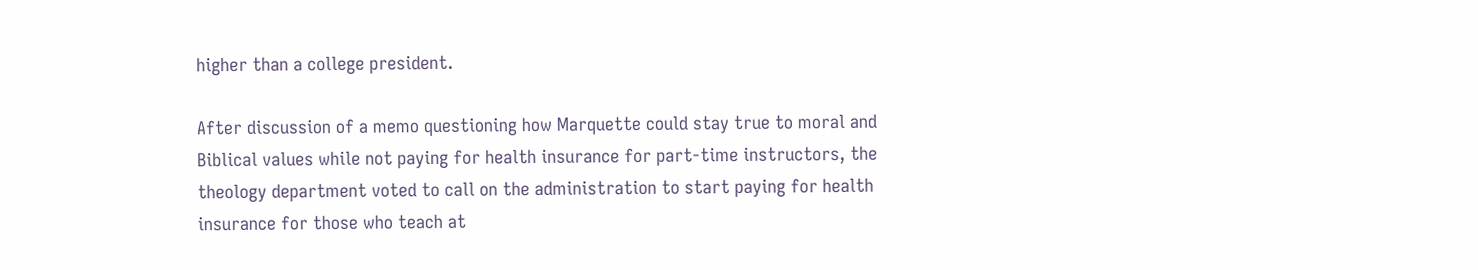higher than a college president.

After discussion of a memo questioning how Marquette could stay true to moral and Biblical values while not paying for health insurance for part-time instructors, the theology department voted to call on the administration to start paying for health insurance for those who teach at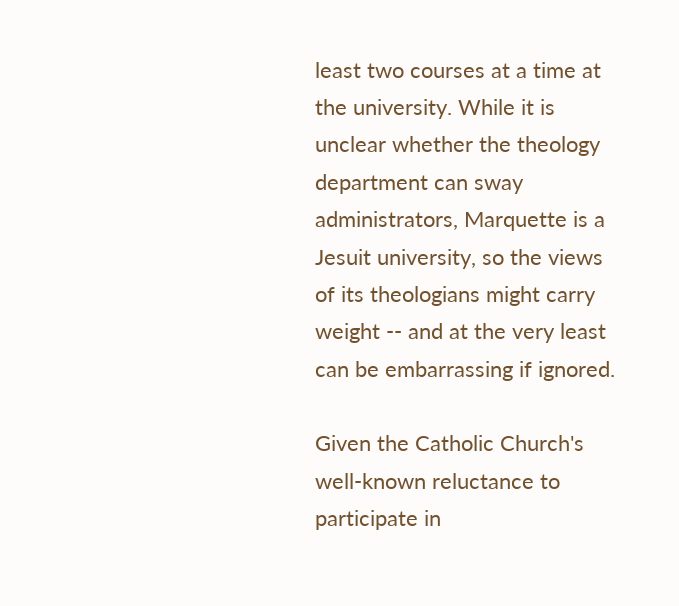least two courses at a time at the university. While it is unclear whether the theology department can sway administrators, Marquette is a Jesuit university, so the views of its theologians might carry weight -- and at the very least can be embarrassing if ignored.

Given the Catholic Church's well-known reluctance to participate in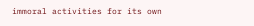immoral activities for its own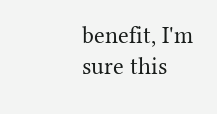benefit, I'm sure this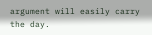argument will easily carry the day.